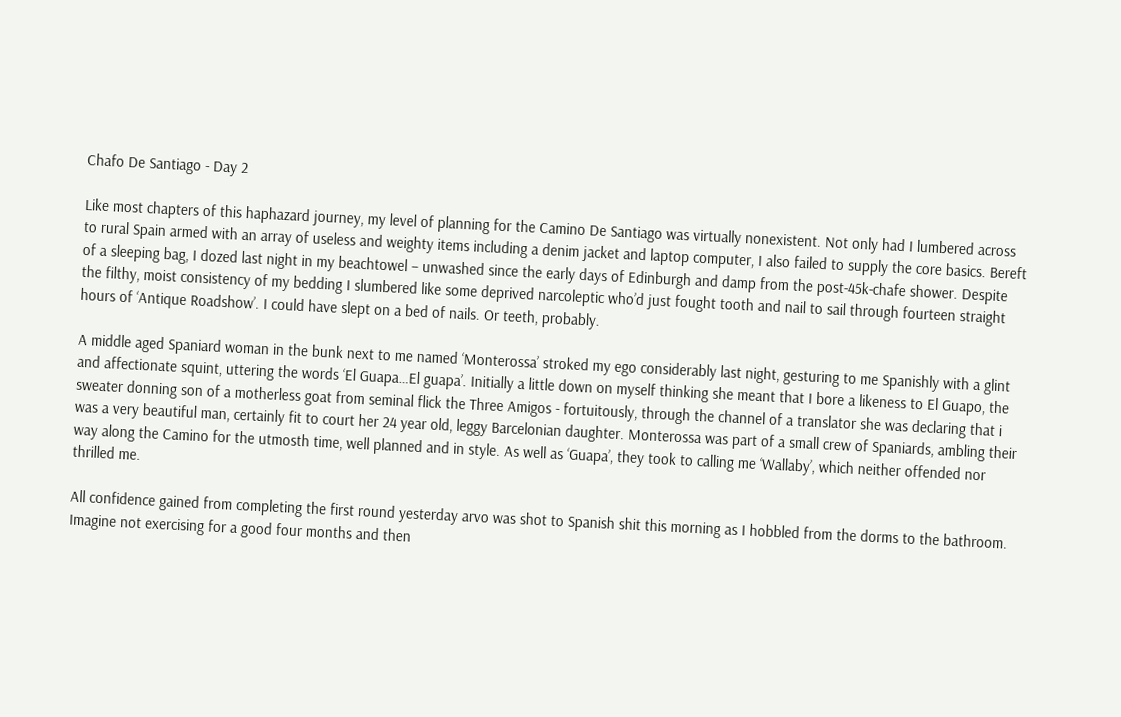Chafo De Santiago - Day 2

Like most chapters of this haphazard journey, my level of planning for the Camino De Santiago was virtually nonexistent. Not only had I lumbered across to rural Spain armed with an array of useless and weighty items including a denim jacket and laptop computer, I also failed to supply the core basics. Bereft of a sleeping bag, I dozed last night in my beachtowel – unwashed since the early days of Edinburgh and damp from the post-45k-chafe shower. Despite the filthy, moist consistency of my bedding I slumbered like some deprived narcoleptic who’d just fought tooth and nail to sail through fourteen straight hours of ‘Antique Roadshow’. I could have slept on a bed of nails. Or teeth, probably.

A middle aged Spaniard woman in the bunk next to me named ‘Monterossa’ stroked my ego considerably last night, gesturing to me Spanishly with a glint and affectionate squint, uttering the words ‘El Guapa…El guapa’. Initially a little down on myself thinking she meant that I bore a likeness to El Guapo, the sweater donning son of a motherless goat from seminal flick the Three Amigos - fortuitously, through the channel of a translator she was declaring that i was a very beautiful man, certainly fit to court her 24 year old, leggy Barcelonian daughter. Monterossa was part of a small crew of Spaniards, ambling their way along the Camino for the utmosth time, well planned and in style. As well as ‘Guapa’, they took to calling me ‘Wallaby’, which neither offended nor thrilled me.

All confidence gained from completing the first round yesterday arvo was shot to Spanish shit this morning as I hobbled from the dorms to the bathroom. Imagine not exercising for a good four months and then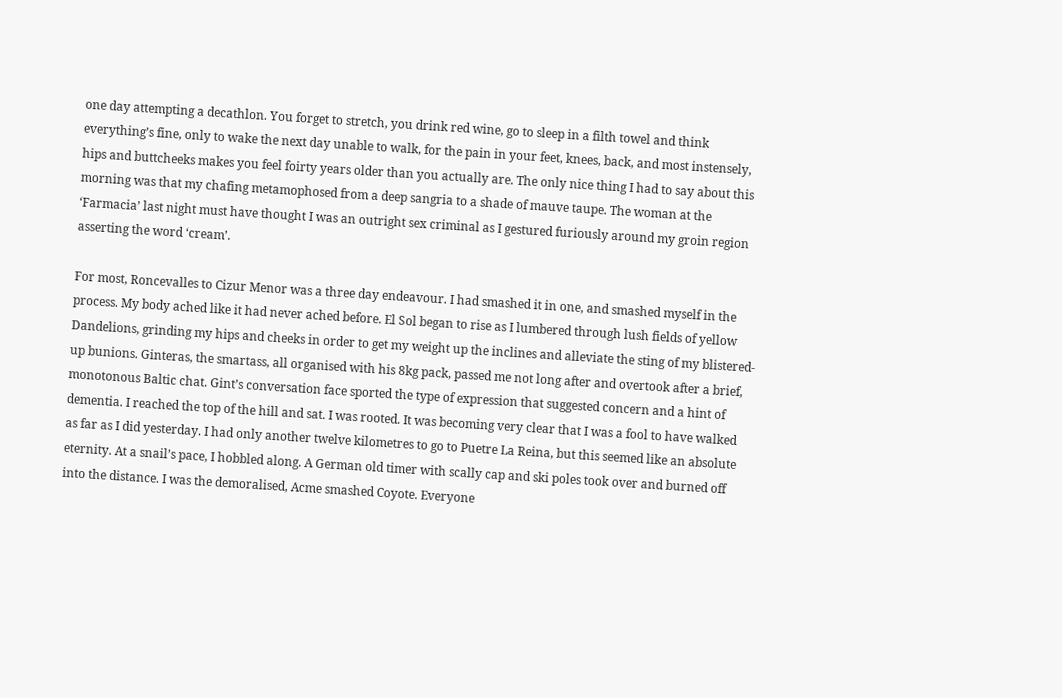one day attempting a decathlon. You forget to stretch, you drink red wine, go to sleep in a filth towel and think everything’s fine, only to wake the next day unable to walk, for the pain in your feet, knees, back, and most instensely, hips and buttcheeks makes you feel foirty years older than you actually are. The only nice thing I had to say about this morning was that my chafing metamophosed from a deep sangria to a shade of mauve taupe. The woman at the ‘Farmacia’ last night must have thought I was an outright sex criminal as I gestured furiously around my groin region asserting the word ‘cream’.

For most, Roncevalles to Cizur Menor was a three day endeavour. I had smashed it in one, and smashed myself in the process. My body ached like it had never ached before. El Sol began to rise as I lumbered through lush fields of yellow Dandelions, grinding my hips and cheeks in order to get my weight up the inclines and alleviate the sting of my blistered-up bunions. Ginteras, the smartass, all organised with his 8kg pack, passed me not long after and overtook after a brief, monotonous Baltic chat. Gint’s conversation face sported the type of expression that suggested concern and a hint of dementia. I reached the top of the hill and sat. I was rooted. It was becoming very clear that I was a fool to have walked as far as I did yesterday. I had only another twelve kilometres to go to Puetre La Reina, but this seemed like an absolute eternity. At a snail’s pace, I hobbled along. A German old timer with scally cap and ski poles took over and burned off into the distance. I was the demoralised, Acme smashed Coyote. Everyone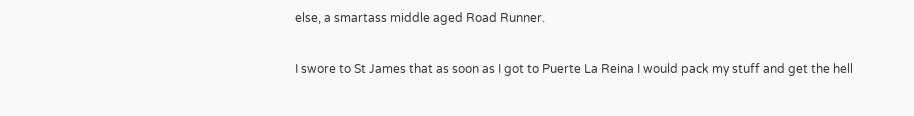else, a smartass middle aged Road Runner.

I swore to St James that as soon as I got to Puerte La Reina I would pack my stuff and get the hell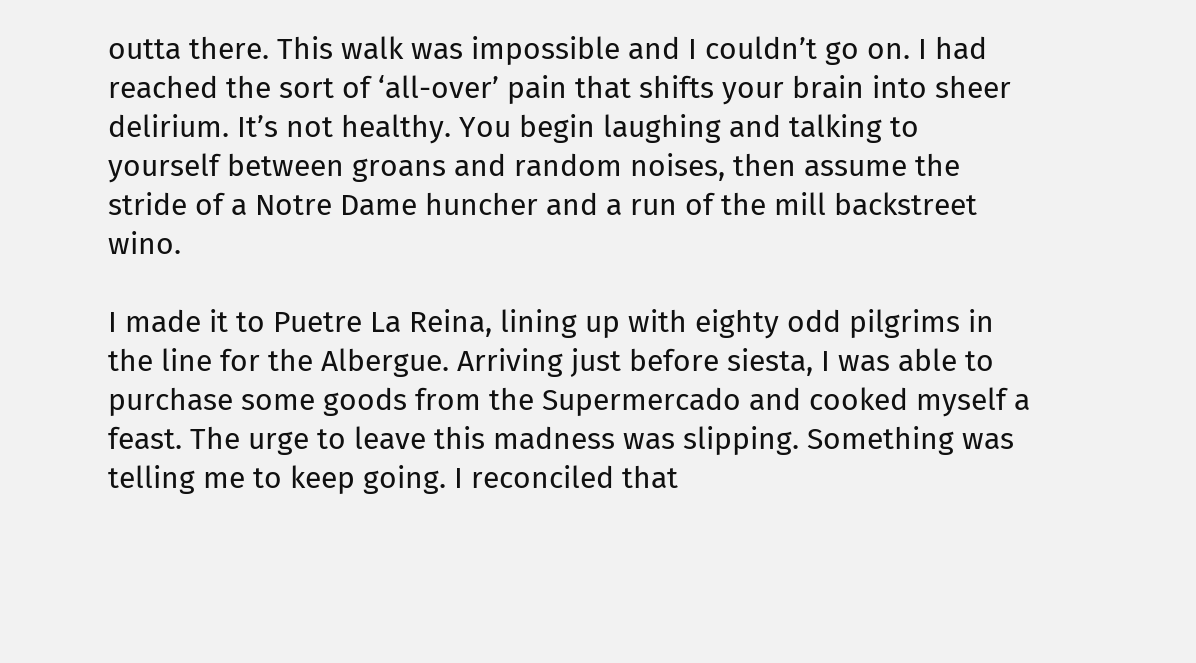outta there. This walk was impossible and I couldn’t go on. I had reached the sort of ‘all-over’ pain that shifts your brain into sheer delirium. It’s not healthy. You begin laughing and talking to yourself between groans and random noises, then assume the stride of a Notre Dame huncher and a run of the mill backstreet wino.

I made it to Puetre La Reina, lining up with eighty odd pilgrims in the line for the Albergue. Arriving just before siesta, I was able to purchase some goods from the Supermercado and cooked myself a feast. The urge to leave this madness was slipping. Something was telling me to keep going. I reconciled that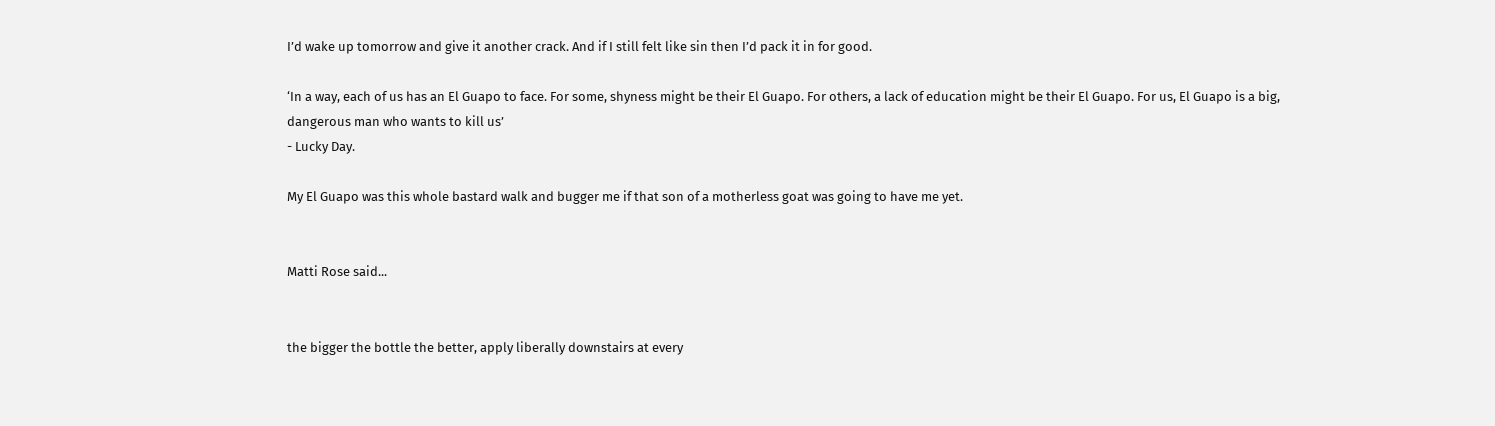I’d wake up tomorrow and give it another crack. And if I still felt like sin then I’d pack it in for good.

‘In a way, each of us has an El Guapo to face. For some, shyness might be their El Guapo. For others, a lack of education might be their El Guapo. For us, El Guapo is a big, dangerous man who wants to kill us’
- Lucky Day.

My El Guapo was this whole bastard walk and bugger me if that son of a motherless goat was going to have me yet.


Matti Rose said...


the bigger the bottle the better, apply liberally downstairs at every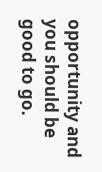opportunity and you should be good to go.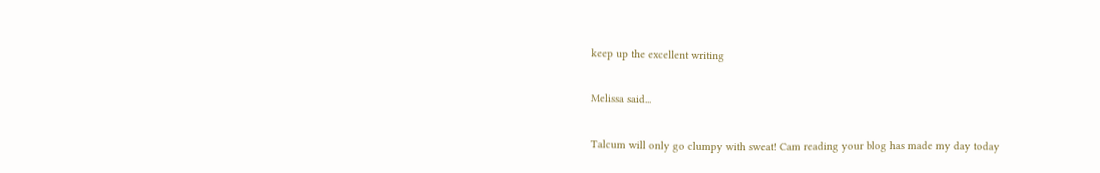keep up the excellent writing

Melissa said...

Talcum will only go clumpy with sweat! Cam reading your blog has made my day today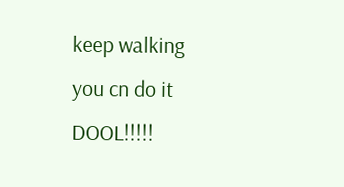keep walking you cn do it DOOL!!!!!